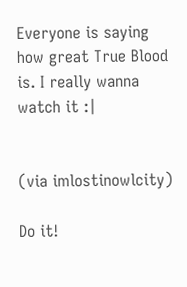Everyone is saying how great True Blood is. I really wanna watch it :|


(via imlostinowlcity)

Do it!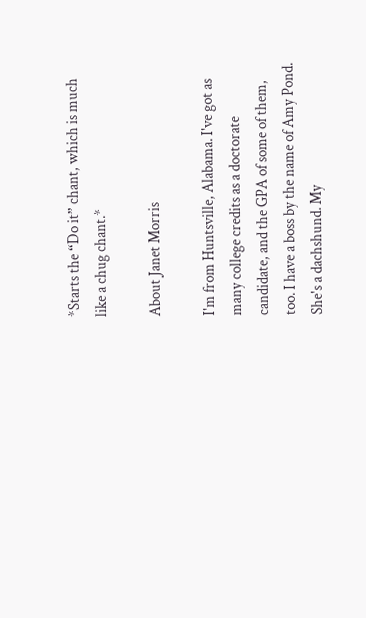*Starts the “Do it” chant, which is much like a chug chant.*

About Janet Morris

I'm from Huntsville, Alabama. I've got as many college credits as a doctorate candidate, and the GPA of some of them, too. I have a boss by the name of Amy Pond. She's a dachshund. My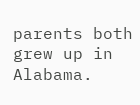parents both grew up in Alabama.